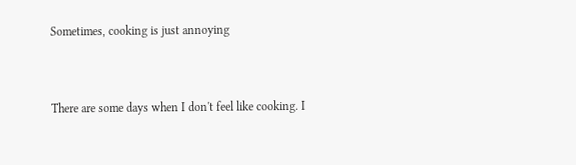Sometimes, cooking is just annoying


There are some days when I don't feel like cooking. I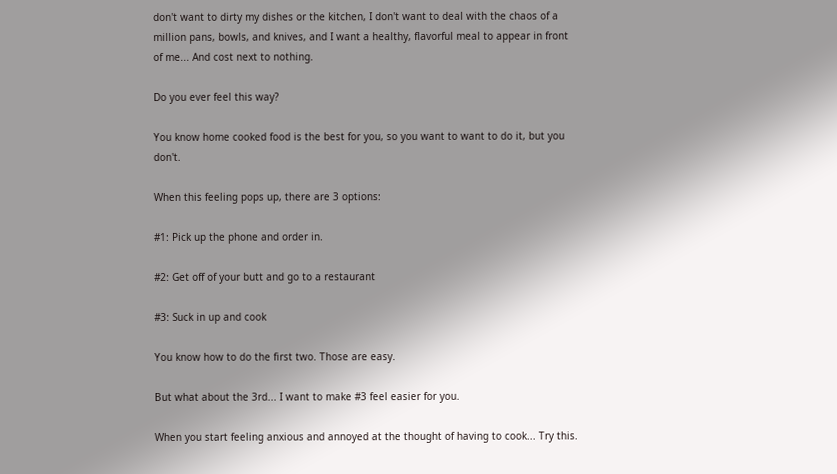don't want to dirty my dishes or the kitchen, I don't want to deal with the chaos of a million pans, bowls, and knives, and I want a healthy, flavorful meal to appear in front of me... And cost next to nothing.

Do you ever feel this way?

You know home cooked food is the best for you, so you want to want to do it, but you don't.

When this feeling pops up, there are 3 options:

#1: Pick up the phone and order in.

#2: Get off of your butt and go to a restaurant

#3: Suck in up and cook

You know how to do the first two. Those are easy.

But what about the 3rd... I want to make #3 feel easier for you.

When you start feeling anxious and annoyed at the thought of having to cook... Try this.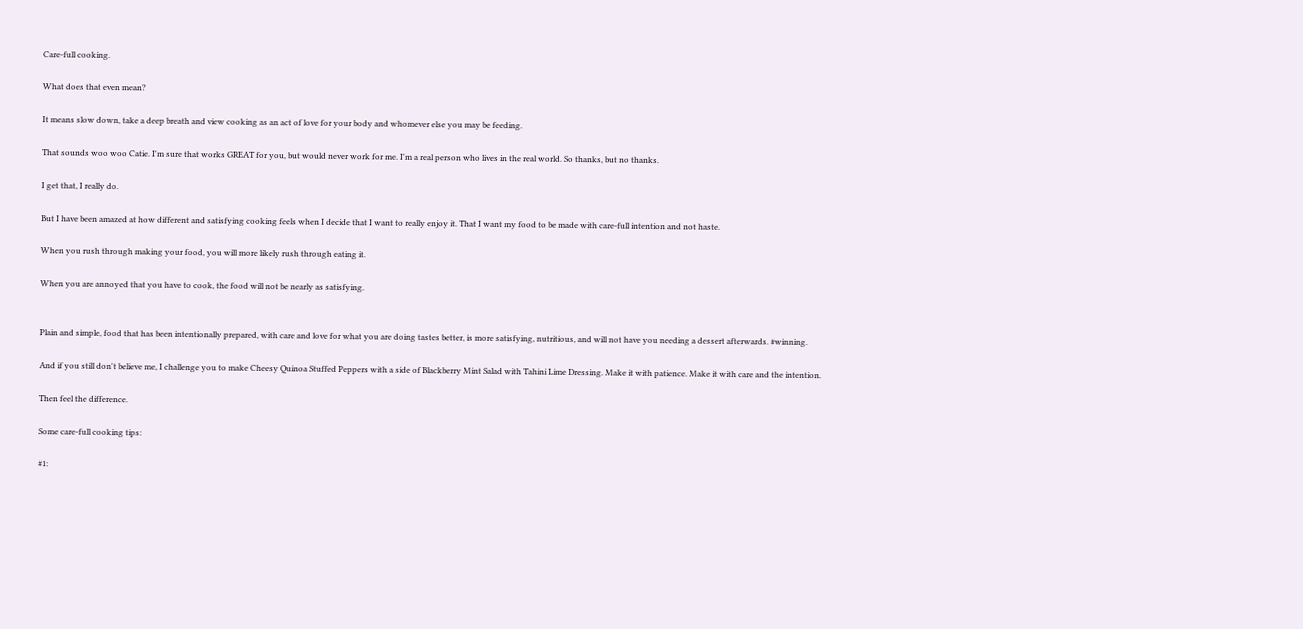Care-full cooking.

What does that even mean?

It means slow down, take a deep breath and view cooking as an act of love for your body and whomever else you may be feeding.

That sounds woo woo Catie. I'm sure that works GREAT for you, but would never work for me. I'm a real person who lives in the real world. So thanks, but no thanks.

I get that, I really do.

But I have been amazed at how different and satisfying cooking feels when I decide that I want to really enjoy it. That I want my food to be made with care-full intention and not haste.

When you rush through making your food, you will more likely rush through eating it.

When you are annoyed that you have to cook, the food will not be nearly as satisfying.


Plain and simple, food that has been intentionally prepared, with care and love for what you are doing tastes better, is more satisfying, nutritious, and will not have you needing a dessert afterwards. #winning.

And if you still don't believe me, I challenge you to make Cheesy Quinoa Stuffed Peppers with a side of Blackberry Mint Salad with Tahini Lime Dressing. Make it with patience. Make it with care and the intention.

Then feel the difference.

Some care-full cooking tips:

#1: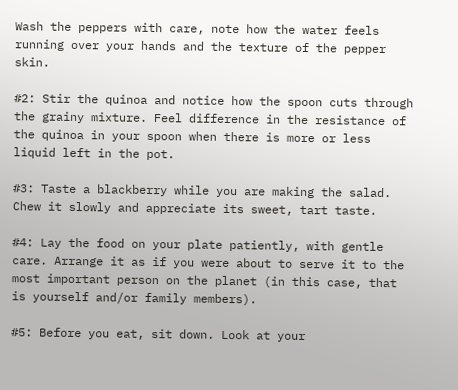Wash the peppers with care, note how the water feels running over your hands and the texture of the pepper skin.

#2: Stir the quinoa and notice how the spoon cuts through the grainy mixture. Feel difference in the resistance of the quinoa in your spoon when there is more or less liquid left in the pot.

#3: Taste a blackberry while you are making the salad. Chew it slowly and appreciate its sweet, tart taste.

#4: Lay the food on your plate patiently, with gentle care. Arrange it as if you were about to serve it to the most important person on the planet (in this case, that is yourself and/or family members).

#5: Before you eat, sit down. Look at your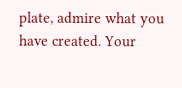plate, admire what you have created. Your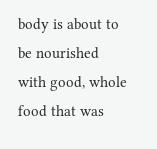body is about to be nourished with good, whole food that was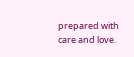prepared with care and love.